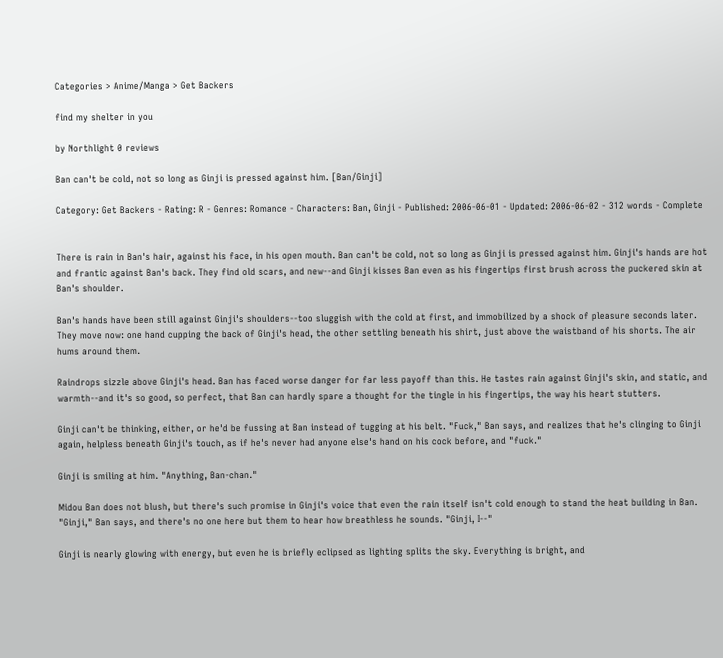Categories > Anime/Manga > Get Backers

find my shelter in you

by Northlight 0 reviews

Ban can't be cold, not so long as Ginji is pressed against him. [Ban/Ginji]

Category: Get Backers - Rating: R - Genres: Romance - Characters: Ban, Ginji - Published: 2006-06-01 - Updated: 2006-06-02 - 312 words - Complete


There is rain in Ban's hair, against his face, in his open mouth. Ban can't be cold, not so long as Ginji is pressed against him. Ginji's hands are hot and frantic against Ban's back. They find old scars, and new--and Ginji kisses Ban even as his fingertips first brush across the puckered skin at Ban's shoulder.

Ban's hands have been still against Ginji's shoulders--too sluggish with the cold at first, and immobilized by a shock of pleasure seconds later. They move now: one hand cupping the back of Ginji's head, the other settling beneath his shirt, just above the waistband of his shorts. The air hums around them.

Raindrops sizzle above Ginji's head. Ban has faced worse danger for far less payoff than this. He tastes rain against Ginji's skin, and static, and warmth--and it's so good, so perfect, that Ban can hardly spare a thought for the tingle in his fingertips, the way his heart stutters.

Ginji can't be thinking, either, or he'd be fussing at Ban instead of tugging at his belt. "Fuck," Ban says, and realizes that he's clinging to Ginji again, helpless beneath Ginji's touch, as if he's never had anyone else's hand on his cock before, and "fuck."

Ginji is smiling at him. "Anything, Ban-chan."

Midou Ban does not blush, but there's such promise in Ginji's voice that even the rain itself isn't cold enough to stand the heat building in Ban. "Ginji," Ban says, and there's no one here but them to hear how breathless he sounds. "Ginji, I--"

Ginji is nearly glowing with energy, but even he is briefly eclipsed as lighting splits the sky. Everything is bright, and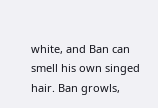white, and Ban can smell his own singed hair. Ban growls,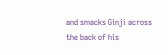and smacks Ginji across the back of his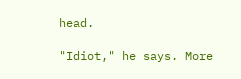head.

"Idiot," he says. More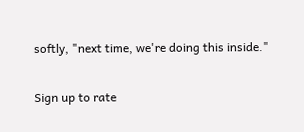softly, "next time, we're doing this inside."

Sign up to rate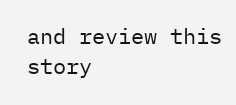and review this story